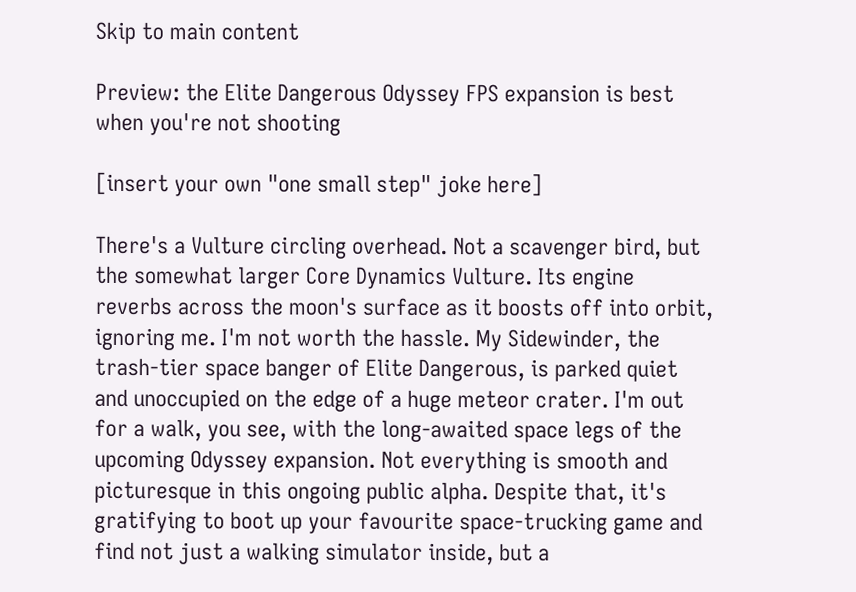Skip to main content

Preview: the Elite Dangerous Odyssey FPS expansion is best when you're not shooting

[insert your own "one small step" joke here]

There's a Vulture circling overhead. Not a scavenger bird, but the somewhat larger Core Dynamics Vulture. Its engine reverbs across the moon's surface as it boosts off into orbit, ignoring me. I'm not worth the hassle. My Sidewinder, the trash-tier space banger of Elite Dangerous, is parked quiet and unoccupied on the edge of a huge meteor crater. I'm out for a walk, you see, with the long-awaited space legs of the upcoming Odyssey expansion. Not everything is smooth and picturesque in this ongoing public alpha. Despite that, it's gratifying to boot up your favourite space-trucking game and find not just a walking simulator inside, but a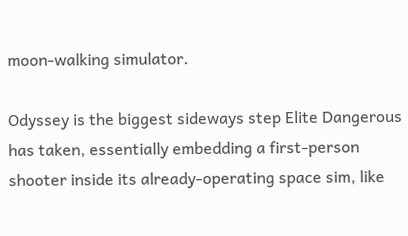moon-walking simulator.

Odyssey is the biggest sideways step Elite Dangerous has taken, essentially embedding a first-person shooter inside its already-operating space sim, like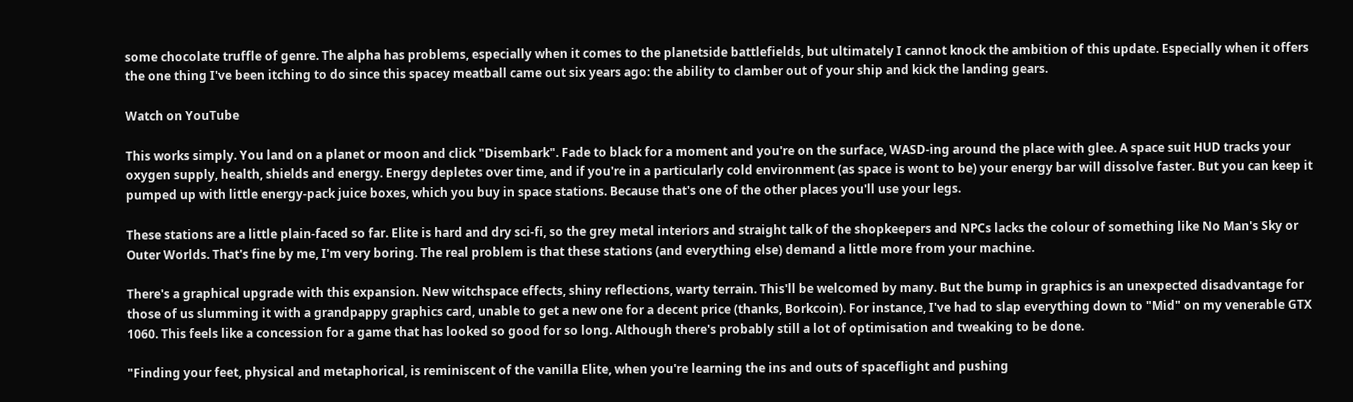some chocolate truffle of genre. The alpha has problems, especially when it comes to the planetside battlefields, but ultimately I cannot knock the ambition of this update. Especially when it offers the one thing I've been itching to do since this spacey meatball came out six years ago: the ability to clamber out of your ship and kick the landing gears.

Watch on YouTube

This works simply. You land on a planet or moon and click "Disembark". Fade to black for a moment and you're on the surface, WASD-ing around the place with glee. A space suit HUD tracks your oxygen supply, health, shields and energy. Energy depletes over time, and if you're in a particularly cold environment (as space is wont to be) your energy bar will dissolve faster. But you can keep it pumped up with little energy-pack juice boxes, which you buy in space stations. Because that's one of the other places you'll use your legs.

These stations are a little plain-faced so far. Elite is hard and dry sci-fi, so the grey metal interiors and straight talk of the shopkeepers and NPCs lacks the colour of something like No Man's Sky or Outer Worlds. That's fine by me, I'm very boring. The real problem is that these stations (and everything else) demand a little more from your machine.

There's a graphical upgrade with this expansion. New witchspace effects, shiny reflections, warty terrain. This'll be welcomed by many. But the bump in graphics is an unexpected disadvantage for those of us slumming it with a grandpappy graphics card, unable to get a new one for a decent price (thanks, Borkcoin). For instance, I've had to slap everything down to "Mid" on my venerable GTX 1060. This feels like a concession for a game that has looked so good for so long. Although there's probably still a lot of optimisation and tweaking to be done.

"Finding your feet, physical and metaphorical, is reminiscent of the vanilla Elite, when you're learning the ins and outs of spaceflight and pushing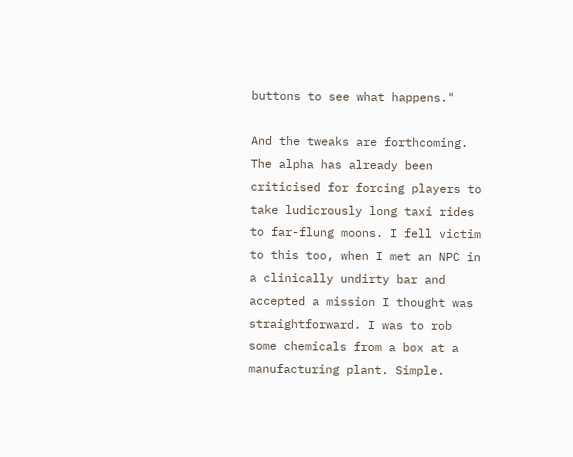buttons to see what happens."

And the tweaks are forthcoming. The alpha has already been criticised for forcing players to take ludicrously long taxi rides to far-flung moons. I fell victim to this too, when I met an NPC in a clinically undirty bar and accepted a mission I thought was straightforward. I was to rob some chemicals from a box at a manufacturing plant. Simple.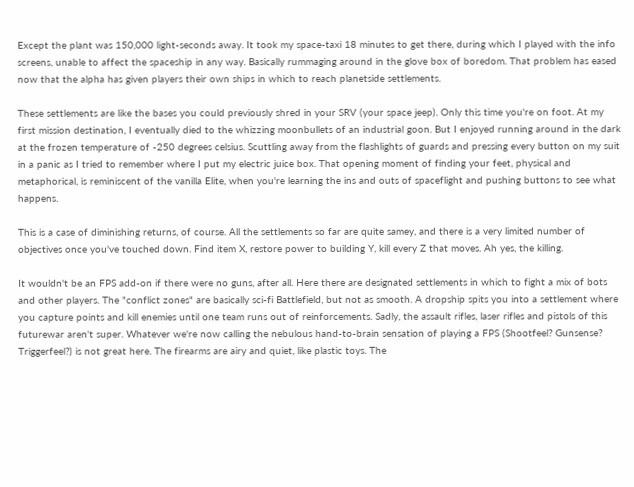Except the plant was 150,000 light-seconds away. It took my space-taxi 18 minutes to get there, during which I played with the info screens, unable to affect the spaceship in any way. Basically rummaging around in the glove box of boredom. That problem has eased now that the alpha has given players their own ships in which to reach planetside settlements.

These settlements are like the bases you could previously shred in your SRV (your space jeep). Only this time you're on foot. At my first mission destination, I eventually died to the whizzing moonbullets of an industrial goon. But I enjoyed running around in the dark at the frozen temperature of -250 degrees celsius. Scuttling away from the flashlights of guards and pressing every button on my suit in a panic as I tried to remember where I put my electric juice box. That opening moment of finding your feet, physical and metaphorical, is reminiscent of the vanilla Elite, when you're learning the ins and outs of spaceflight and pushing buttons to see what happens.

This is a case of diminishing returns, of course. All the settlements so far are quite samey, and there is a very limited number of objectives once you've touched down. Find item X, restore power to building Y, kill every Z that moves. Ah yes, the killing.

It wouldn't be an FPS add-on if there were no guns, after all. Here there are designated settlements in which to fight a mix of bots and other players. The "conflict zones" are basically sci-fi Battlefield, but not as smooth. A dropship spits you into a settlement where you capture points and kill enemies until one team runs out of reinforcements. Sadly, the assault rifles, laser rifles and pistols of this futurewar aren't super. Whatever we're now calling the nebulous hand-to-brain sensation of playing a FPS (Shootfeel? Gunsense? Triggerfeel?) is not great here. The firearms are airy and quiet, like plastic toys. The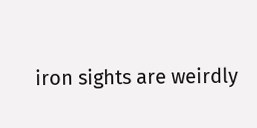iron sights are weirdly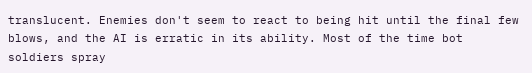translucent. Enemies don't seem to react to being hit until the final few blows, and the AI is erratic in its ability. Most of the time bot soldiers spray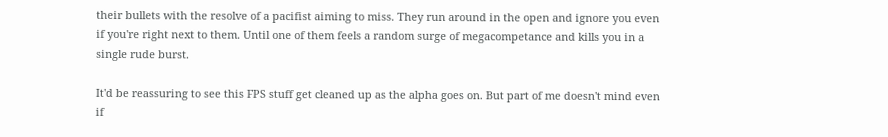their bullets with the resolve of a pacifist aiming to miss. They run around in the open and ignore you even if you're right next to them. Until one of them feels a random surge of megacompetance and kills you in a single rude burst.

It'd be reassuring to see this FPS stuff get cleaned up as the alpha goes on. But part of me doesn't mind even if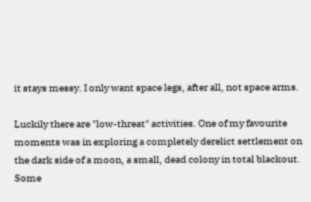it stays messy. I only want space legs, after all, not space arms.

Luckily there are "low-threat" activities. One of my favourite moments was in exploring a completely derelict settlement on the dark side of a moon, a small, dead colony in total blackout. Some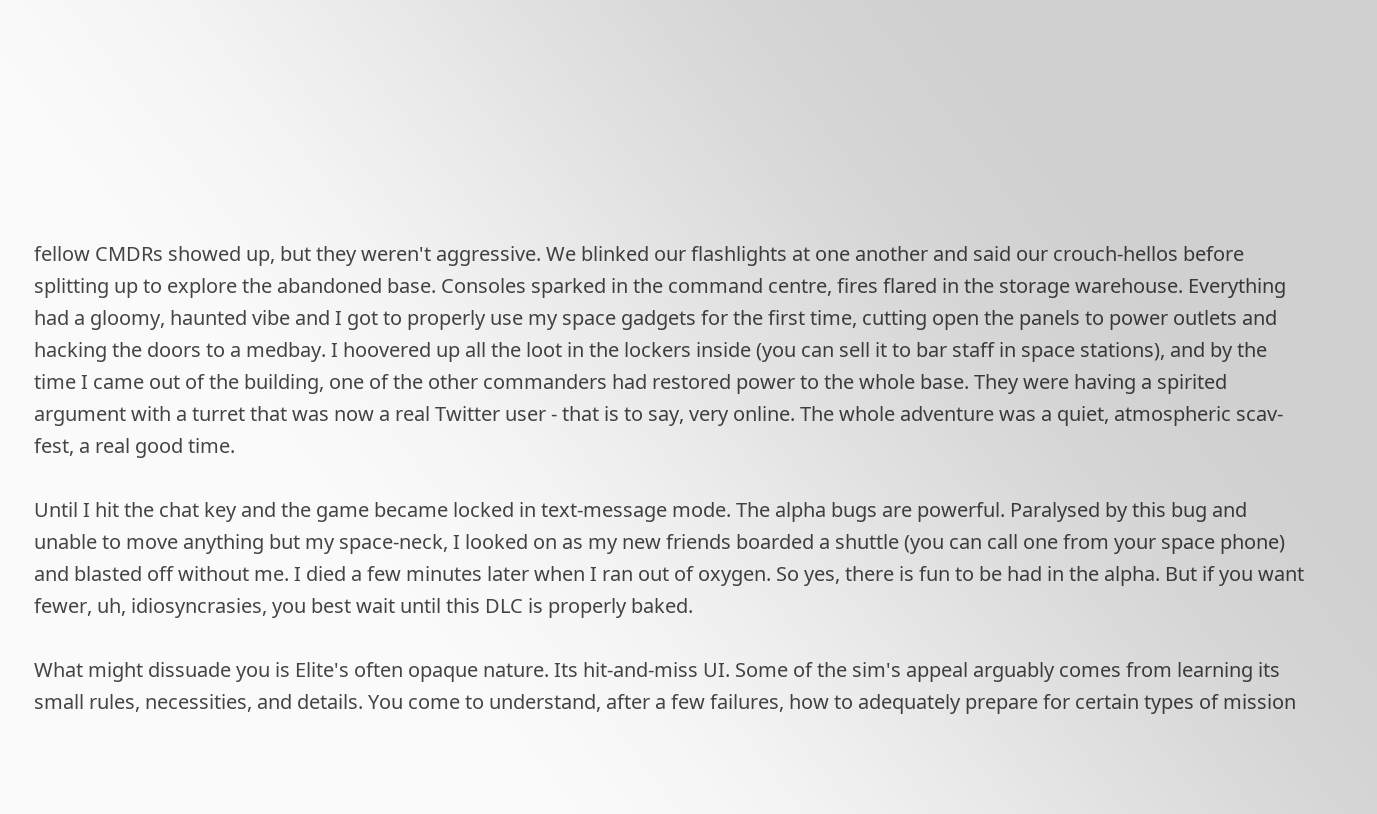fellow CMDRs showed up, but they weren't aggressive. We blinked our flashlights at one another and said our crouch-hellos before splitting up to explore the abandoned base. Consoles sparked in the command centre, fires flared in the storage warehouse. Everything had a gloomy, haunted vibe and I got to properly use my space gadgets for the first time, cutting open the panels to power outlets and hacking the doors to a medbay. I hoovered up all the loot in the lockers inside (you can sell it to bar staff in space stations), and by the time I came out of the building, one of the other commanders had restored power to the whole base. They were having a spirited argument with a turret that was now a real Twitter user - that is to say, very online. The whole adventure was a quiet, atmospheric scav-fest, a real good time.

Until I hit the chat key and the game became locked in text-message mode. The alpha bugs are powerful. Paralysed by this bug and unable to move anything but my space-neck, I looked on as my new friends boarded a shuttle (you can call one from your space phone) and blasted off without me. I died a few minutes later when I ran out of oxygen. So yes, there is fun to be had in the alpha. But if you want fewer, uh, idiosyncrasies, you best wait until this DLC is properly baked.

What might dissuade you is Elite's often opaque nature. Its hit-and-miss UI. Some of the sim's appeal arguably comes from learning its small rules, necessities, and details. You come to understand, after a few failures, how to adequately prepare for certain types of mission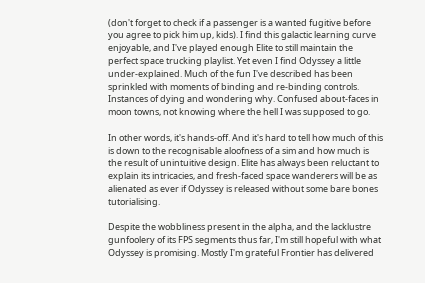(don't forget to check if a passenger is a wanted fugitive before you agree to pick him up, kids). I find this galactic learning curve enjoyable, and I've played enough Elite to still maintain the perfect space trucking playlist. Yet even I find Odyssey a little under-explained. Much of the fun I've described has been sprinkled with moments of binding and re-binding controls. Instances of dying and wondering why. Confused about-faces in moon towns, not knowing where the hell I was supposed to go.

In other words, it's hands-off. And it's hard to tell how much of this is down to the recognisable aloofness of a sim and how much is the result of unintuitive design. Elite has always been reluctant to explain its intricacies, and fresh-faced space wanderers will be as alienated as ever if Odyssey is released without some bare bones tutorialising.

Despite the wobbliness present in the alpha, and the lacklustre gunfoolery of its FPS segments thus far, I'm still hopeful with what Odyssey is promising. Mostly I'm grateful Frontier has delivered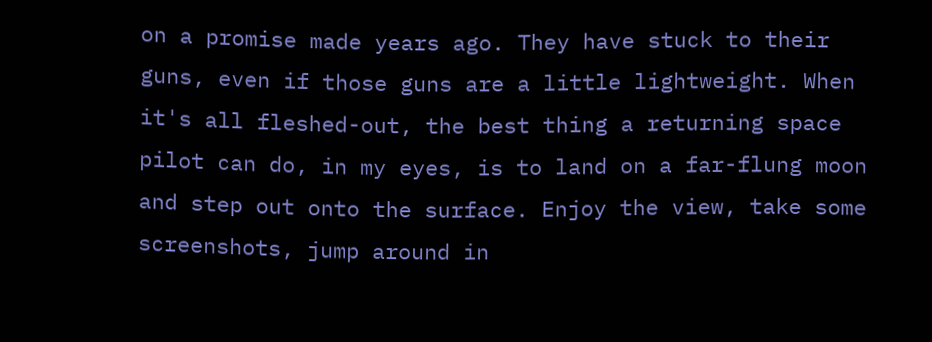on a promise made years ago. They have stuck to their guns, even if those guns are a little lightweight. When it's all fleshed-out, the best thing a returning space pilot can do, in my eyes, is to land on a far-flung moon and step out onto the surface. Enjoy the view, take some screenshots, jump around in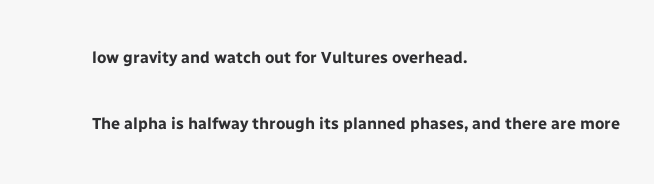low gravity and watch out for Vultures overhead.

The alpha is halfway through its planned phases, and there are more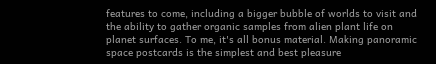features to come, including a bigger bubble of worlds to visit and the ability to gather organic samples from alien plant life on planet surfaces. To me, it's all bonus material. Making panoramic space postcards is the simplest and best pleasure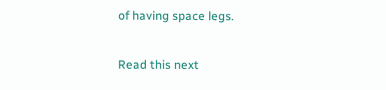of having space legs.

Read this next